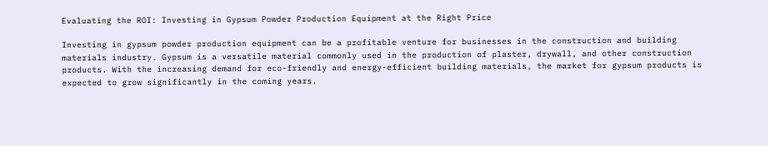Evaluating the ROI: Investing in Gypsum Powder Production Equipment at the Right Price

Investing in gypsum powder production equipment can be a profitable venture for businesses in the construction and building materials industry. Gypsum is a versatile material commonly used in the production of plaster, drywall, and other construction products. With the increasing demand for eco-friendly and energy-efficient building materials, the market for gypsum products is expected to grow significantly in the coming years.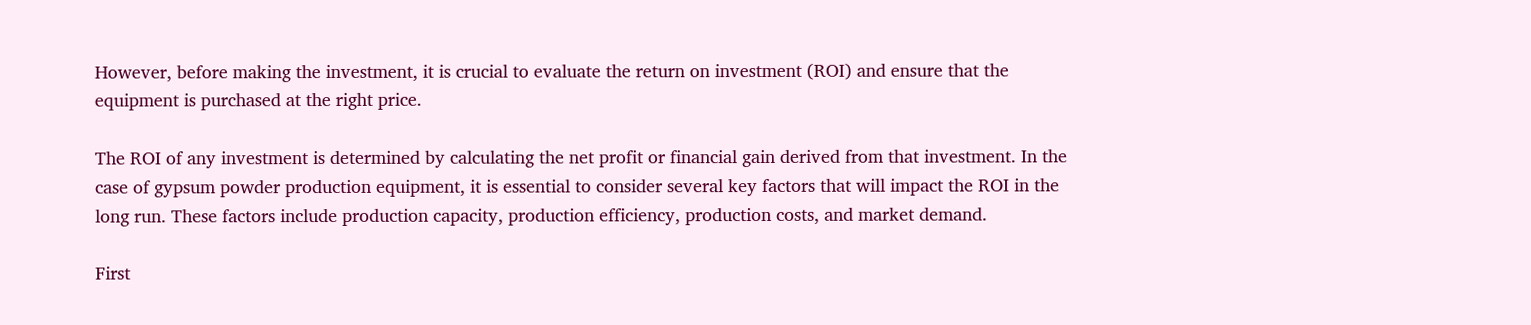However, before making the investment, it is crucial to evaluate the return on investment (ROI) and ensure that the equipment is purchased at the right price.

The ROI of any investment is determined by calculating the net profit or financial gain derived from that investment. In the case of gypsum powder production equipment, it is essential to consider several key factors that will impact the ROI in the long run. These factors include production capacity, production efficiency, production costs, and market demand.

First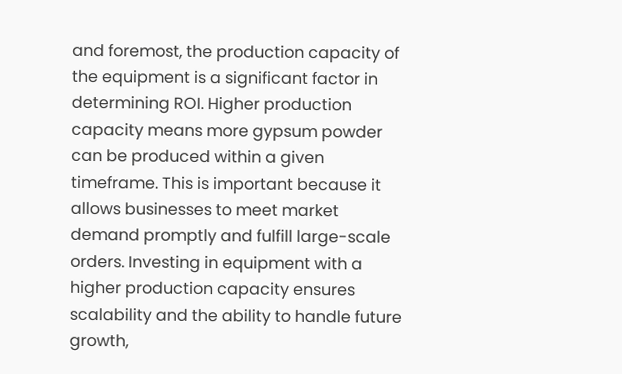and foremost, the production capacity of the equipment is a significant factor in determining ROI. Higher production capacity means more gypsum powder can be produced within a given timeframe. This is important because it allows businesses to meet market demand promptly and fulfill large-scale orders. Investing in equipment with a higher production capacity ensures scalability and the ability to handle future growth,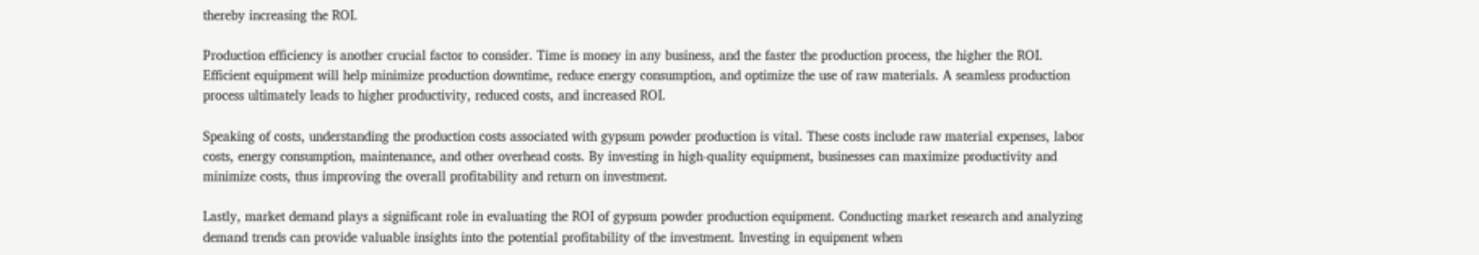thereby increasing the ROI.

Production efficiency is another crucial factor to consider. Time is money in any business, and the faster the production process, the higher the ROI. Efficient equipment will help minimize production downtime, reduce energy consumption, and optimize the use of raw materials. A seamless production process ultimately leads to higher productivity, reduced costs, and increased ROI.

Speaking of costs, understanding the production costs associated with gypsum powder production is vital. These costs include raw material expenses, labor costs, energy consumption, maintenance, and other overhead costs. By investing in high-quality equipment, businesses can maximize productivity and minimize costs, thus improving the overall profitability and return on investment.

Lastly, market demand plays a significant role in evaluating the ROI of gypsum powder production equipment. Conducting market research and analyzing demand trends can provide valuable insights into the potential profitability of the investment. Investing in equipment when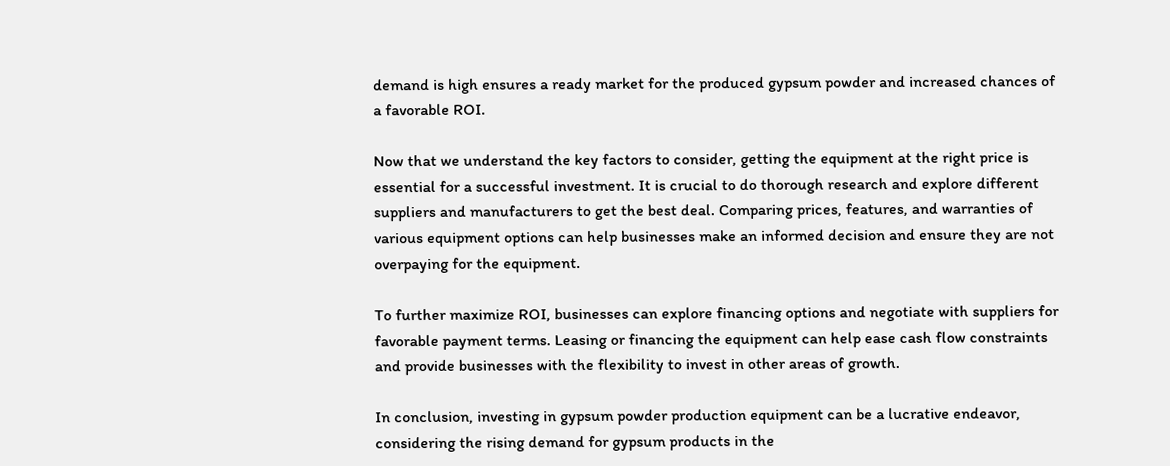demand is high ensures a ready market for the produced gypsum powder and increased chances of a favorable ROI.

Now that we understand the key factors to consider, getting the equipment at the right price is essential for a successful investment. It is crucial to do thorough research and explore different suppliers and manufacturers to get the best deal. Comparing prices, features, and warranties of various equipment options can help businesses make an informed decision and ensure they are not overpaying for the equipment.

To further maximize ROI, businesses can explore financing options and negotiate with suppliers for favorable payment terms. Leasing or financing the equipment can help ease cash flow constraints and provide businesses with the flexibility to invest in other areas of growth.

In conclusion, investing in gypsum powder production equipment can be a lucrative endeavor, considering the rising demand for gypsum products in the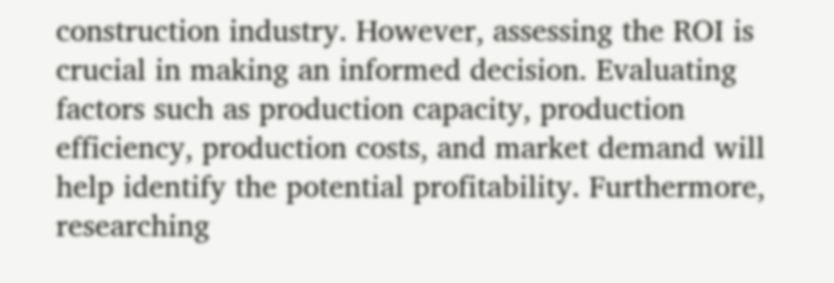construction industry. However, assessing the ROI is crucial in making an informed decision. Evaluating factors such as production capacity, production efficiency, production costs, and market demand will help identify the potential profitability. Furthermore, researching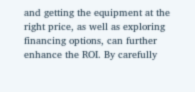and getting the equipment at the right price, as well as exploring financing options, can further enhance the ROI. By carefully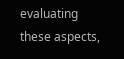evaluating these aspects,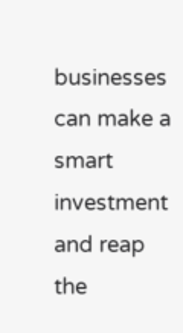businesses can make a smart investment and reap the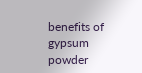benefits of gypsum powder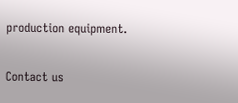production equipment.

Contact us